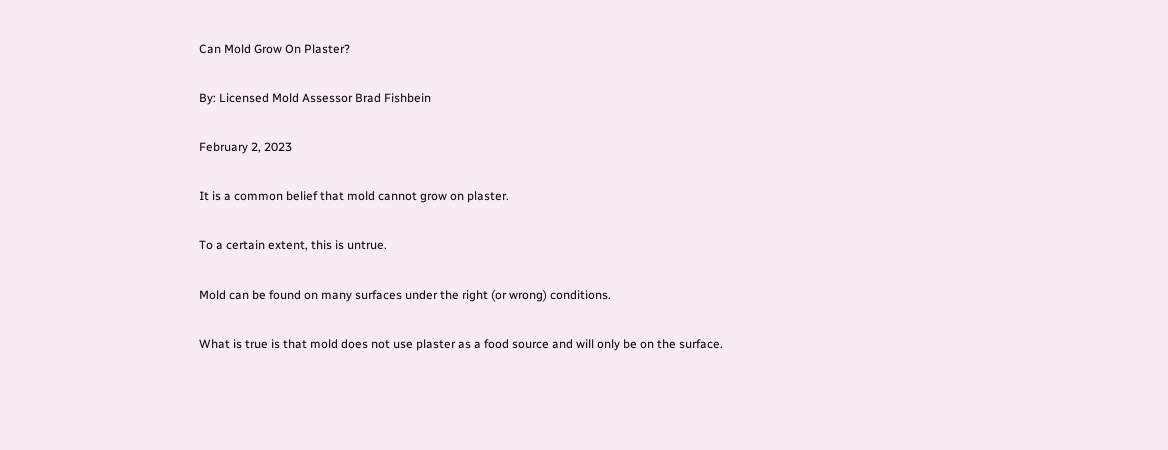Can Mold Grow On Plaster?

By: Licensed Mold Assessor Brad Fishbein

February 2, 2023

It is a common belief that mold cannot grow on plaster.

To a certain extent, this is untrue.

Mold can be found on many surfaces under the right (or wrong) conditions.

What is true is that mold does not use plaster as a food source and will only be on the surface.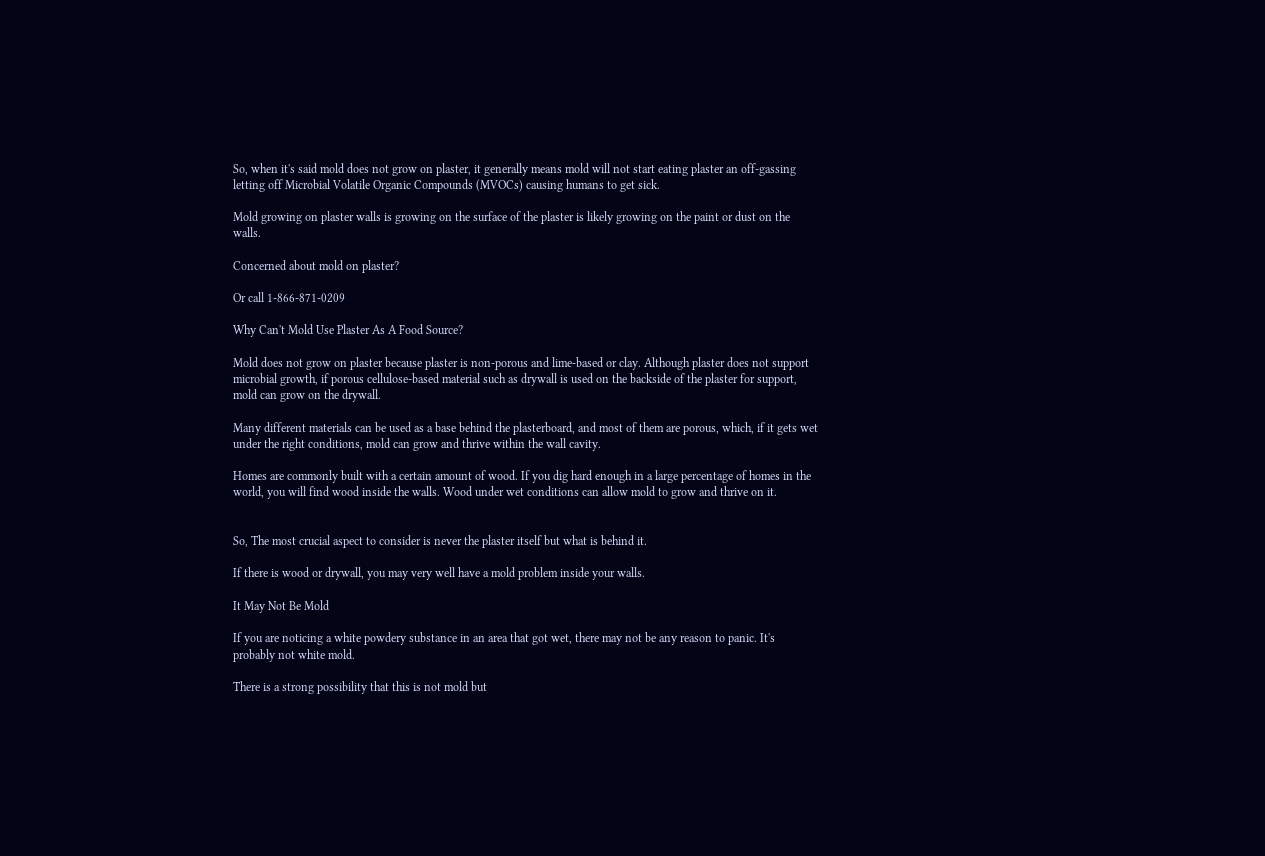So, when it's said mold does not grow on plaster, it generally means mold will not start eating plaster an off-gassing letting off Microbial Volatile Organic Compounds (MVOCs) causing humans to get sick.

Mold growing on plaster walls is growing on the surface of the plaster is likely growing on the paint or dust on the walls.

Concerned about mold on plaster?

Or call 1-866-871-0209

Why Can't Mold Use Plaster As A Food Source?

Mold does not grow on plaster because plaster is non-porous and lime-based or clay. Although plaster does not support microbial growth, if porous cellulose-based material such as drywall is used on the backside of the plaster for support, mold can grow on the drywall.

Many different materials can be used as a base behind the plasterboard, and most of them are porous, which, if it gets wet under the right conditions, mold can grow and thrive within the wall cavity.

Homes are commonly built with a certain amount of wood. If you dig hard enough in a large percentage of homes in the world, you will find wood inside the walls. Wood under wet conditions can allow mold to grow and thrive on it.


So, The most crucial aspect to consider is never the plaster itself but what is behind it.

If there is wood or drywall, you may very well have a mold problem inside your walls.

It May Not Be Mold

If you are noticing a white powdery substance in an area that got wet, there may not be any reason to panic. It's probably not white mold.

There is a strong possibility that this is not mold but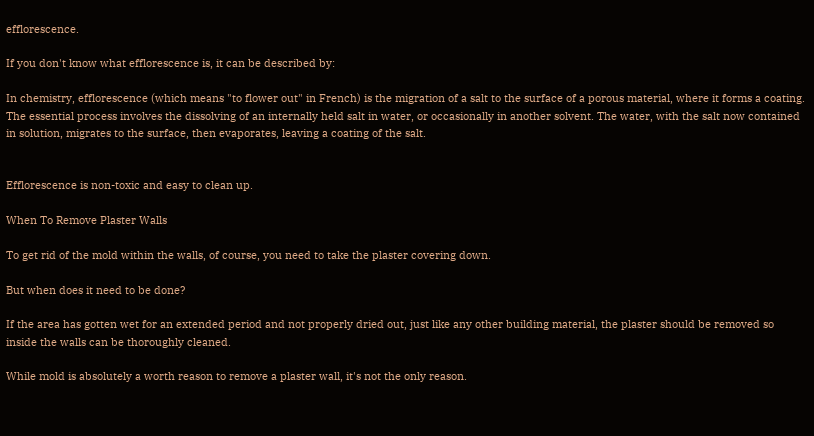efflorescence.

If you don't know what efflorescence is, it can be described by:

In chemistry, efflorescence (which means "to flower out" in French) is the migration of a salt to the surface of a porous material, where it forms a coating. The essential process involves the dissolving of an internally held salt in water, or occasionally in another solvent. The water, with the salt now contained in solution, migrates to the surface, then evaporates, leaving a coating of the salt.


Efflorescence is non-toxic and easy to clean up.

When To Remove Plaster Walls

To get rid of the mold within the walls, of course, you need to take the plaster covering down.

But when does it need to be done?

If the area has gotten wet for an extended period and not properly dried out, just like any other building material, the plaster should be removed so inside the walls can be thoroughly cleaned.

While mold is absolutely a worth reason to remove a plaster wall, it's not the only reason.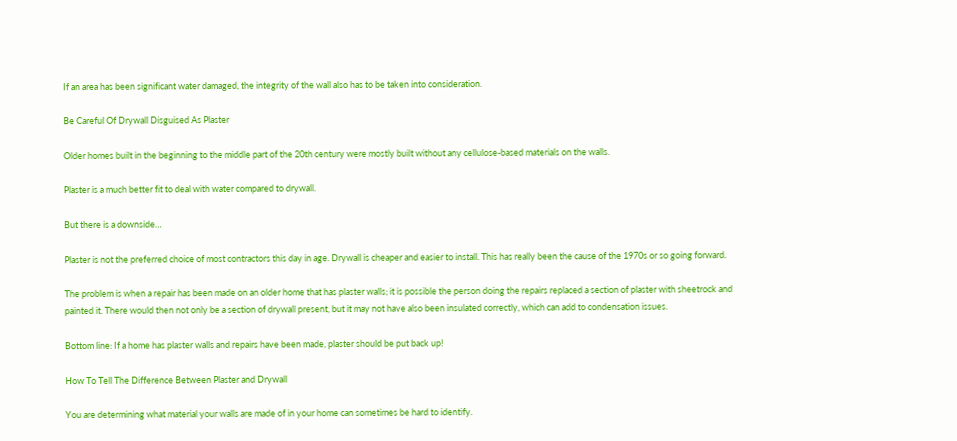If an area has been significant water damaged, the integrity of the wall also has to be taken into consideration.

Be Careful Of Drywall Disguised As Plaster

Older homes built in the beginning to the middle part of the 20th century were mostly built without any cellulose-based materials on the walls.

Plaster is a much better fit to deal with water compared to drywall.

But there is a downside…

Plaster is not the preferred choice of most contractors this day in age. Drywall is cheaper and easier to install. This has really been the cause of the 1970s or so going forward.

The problem is when a repair has been made on an older home that has plaster walls; it is possible the person doing the repairs replaced a section of plaster with sheetrock and painted it. There would then not only be a section of drywall present, but it may not have also been insulated correctly, which can add to condensation issues.

Bottom line: If a home has plaster walls and repairs have been made, plaster should be put back up!

How To Tell The Difference Between Plaster and Drywall

You are determining what material your walls are made of in your home can sometimes be hard to identify.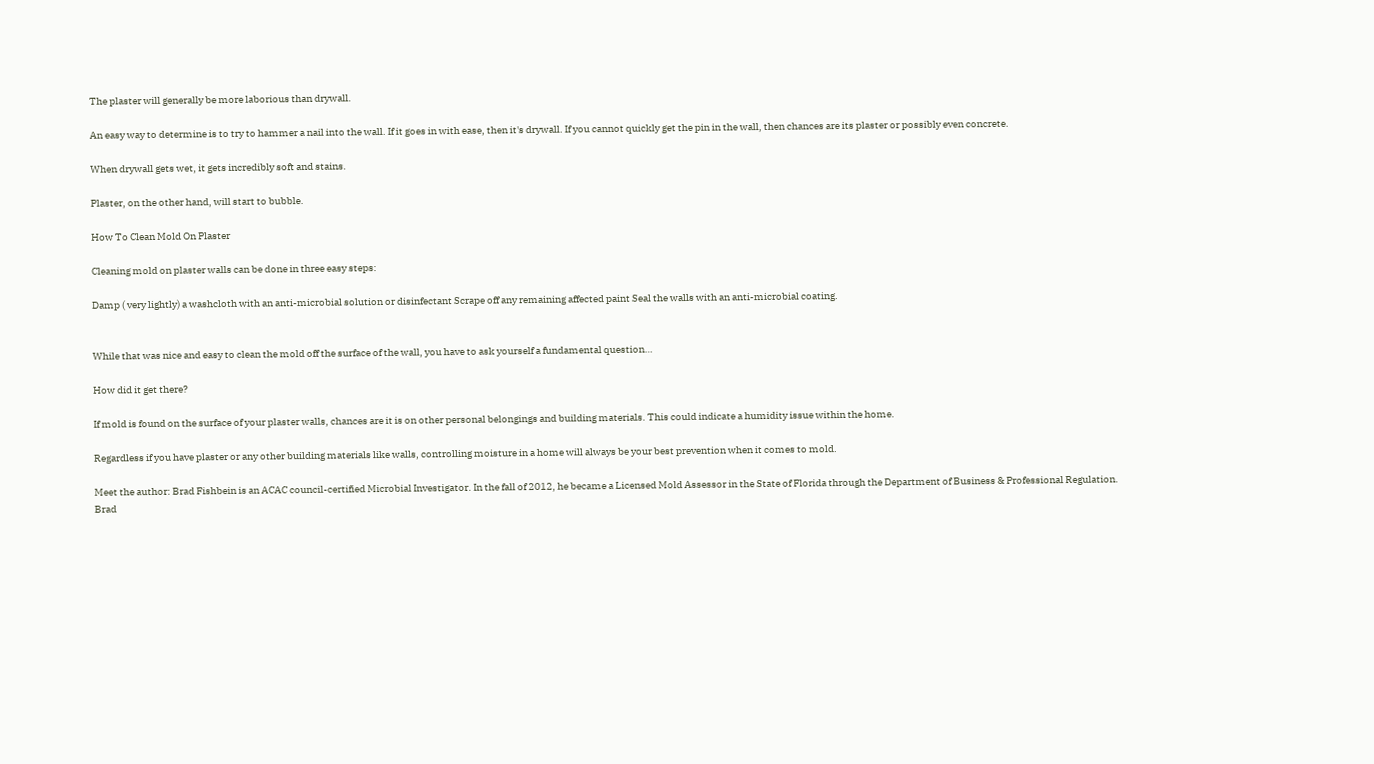The plaster will generally be more laborious than drywall.

An easy way to determine is to try to hammer a nail into the wall. If it goes in with ease, then it's drywall. If you cannot quickly get the pin in the wall, then chances are its plaster or possibly even concrete.

When drywall gets wet, it gets incredibly soft and stains.

Plaster, on the other hand, will start to bubble.

How To Clean Mold On Plaster

Cleaning mold on plaster walls can be done in three easy steps:

Damp ( very lightly) a washcloth with an anti-microbial solution or disinfectant Scrape off any remaining affected paint Seal the walls with an anti-microbial coating.


While that was nice and easy to clean the mold off the surface of the wall, you have to ask yourself a fundamental question…

How did it get there?

If mold is found on the surface of your plaster walls, chances are it is on other personal belongings and building materials. This could indicate a humidity issue within the home.

Regardless if you have plaster or any other building materials like walls, controlling moisture in a home will always be your best prevention when it comes to mold.

Meet the author: Brad Fishbein is an ACAC council-certified Microbial Investigator. In the fall of 2012, he became a Licensed Mold Assessor in the State of Florida through the Department of Business & Professional Regulation. Brad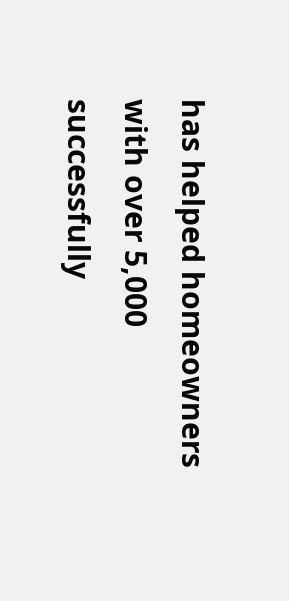has helped homeowners with over 5,000 successfully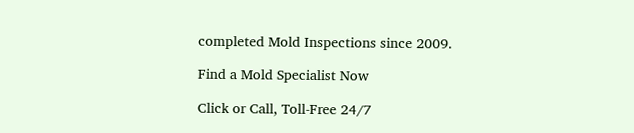completed Mold Inspections since 2009.

Find a Mold Specialist Now

Click or Call, Toll-Free 24/7